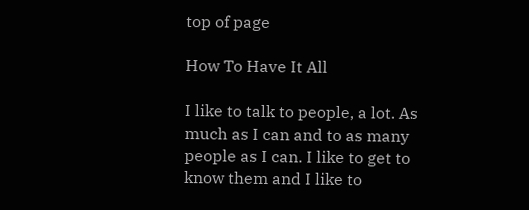top of page

How To Have It All

I like to talk to people, a lot. As much as I can and to as many people as I can. I like to get to know them and I like to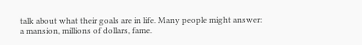talk about what their goals are in life. Many people might answer: a mansion, millions of dollars, fame.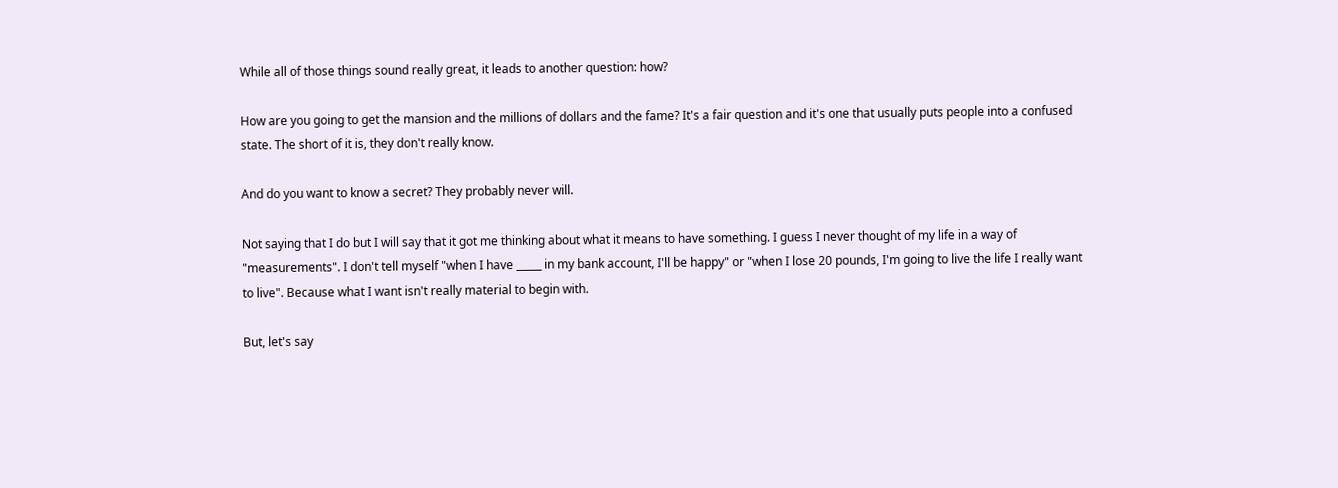While all of those things sound really great, it leads to another question: how?

How are you going to get the mansion and the millions of dollars and the fame? It's a fair question and it's one that usually puts people into a confused state. The short of it is, they don't really know.

And do you want to know a secret? They probably never will.

Not saying that I do but I will say that it got me thinking about what it means to have something. I guess I never thought of my life in a way of "measurements". I don't tell myself "when I have _____ in my bank account, I'll be happy" or "when I lose 20 pounds, I'm going to live the life I really want to live". Because what I want isn't really material to begin with.

But, let's say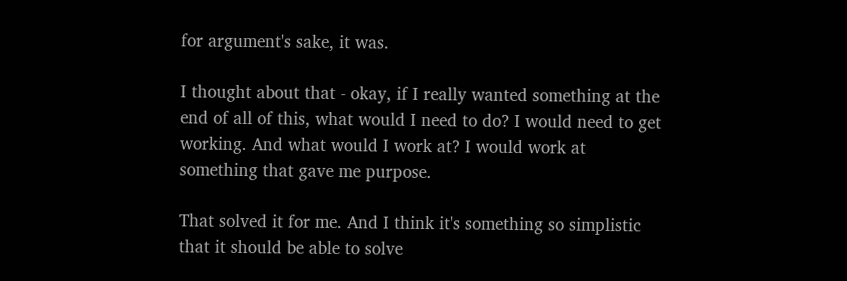for argument's sake, it was.

I thought about that - okay, if I really wanted something at the end of all of this, what would I need to do? I would need to get working. And what would I work at? I would work at something that gave me purpose.

That solved it for me. And I think it's something so simplistic that it should be able to solve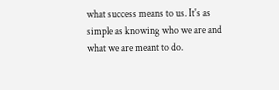what success means to us. It's as simple as knowing who we are and what we are meant to do.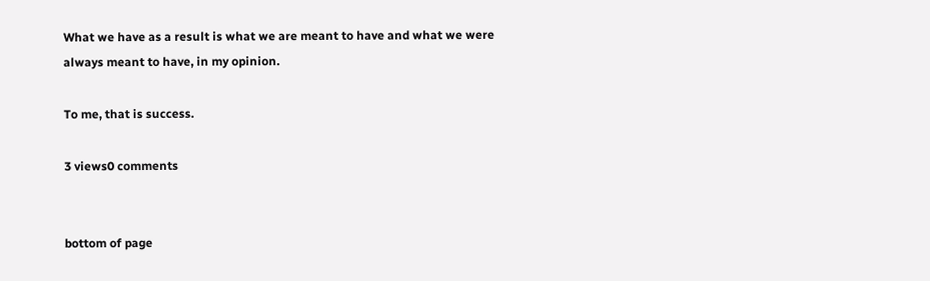What we have as a result is what we are meant to have and what we were always meant to have, in my opinion.

To me, that is success.

3 views0 comments


bottom of page